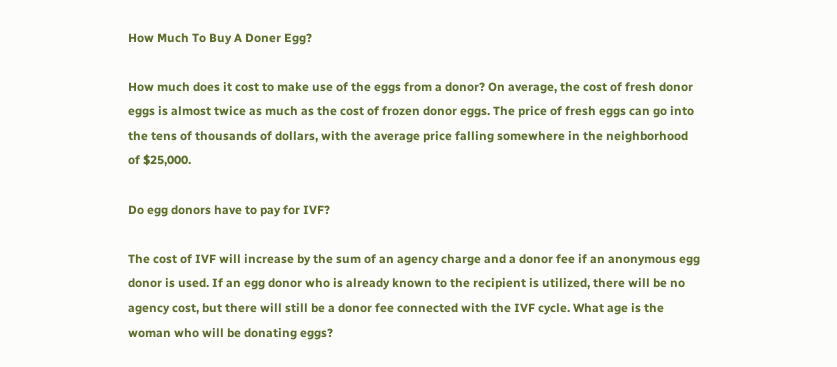How Much To Buy A Doner Egg?

How much does it cost to make use of the eggs from a donor? On average, the cost of fresh donor eggs is almost twice as much as the cost of frozen donor eggs. The price of fresh eggs can go into the tens of thousands of dollars, with the average price falling somewhere in the neighborhood of $25,000.

Do egg donors have to pay for IVF?

The cost of IVF will increase by the sum of an agency charge and a donor fee if an anonymous egg donor is used. If an egg donor who is already known to the recipient is utilized, there will be no agency cost, but there will still be a donor fee connected with the IVF cycle. What age is the woman who will be donating eggs?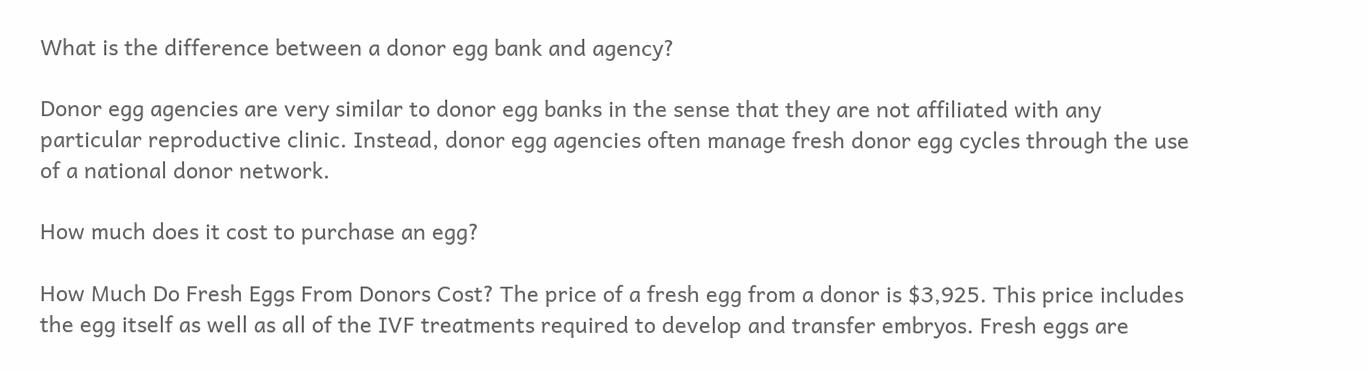What is the difference between a donor egg bank and agency?

Donor egg agencies are very similar to donor egg banks in the sense that they are not affiliated with any particular reproductive clinic. Instead, donor egg agencies often manage fresh donor egg cycles through the use of a national donor network.

How much does it cost to purchase an egg?

How Much Do Fresh Eggs From Donors Cost? The price of a fresh egg from a donor is $3,925. This price includes the egg itself as well as all of the IVF treatments required to develop and transfer embryos. Fresh eggs are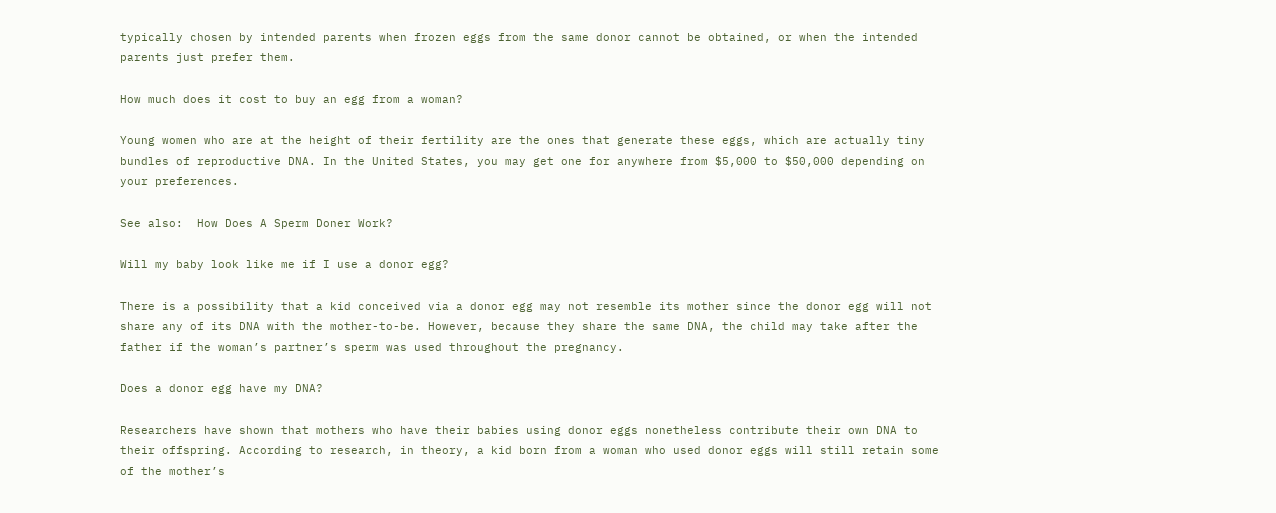typically chosen by intended parents when frozen eggs from the same donor cannot be obtained, or when the intended parents just prefer them.

How much does it cost to buy an egg from a woman?

Young women who are at the height of their fertility are the ones that generate these eggs, which are actually tiny bundles of reproductive DNA. In the United States, you may get one for anywhere from $5,000 to $50,000 depending on your preferences.

See also:  How Does A Sperm Doner Work?

Will my baby look like me if I use a donor egg?

There is a possibility that a kid conceived via a donor egg may not resemble its mother since the donor egg will not share any of its DNA with the mother-to-be. However, because they share the same DNA, the child may take after the father if the woman’s partner’s sperm was used throughout the pregnancy.

Does a donor egg have my DNA?

Researchers have shown that mothers who have their babies using donor eggs nonetheless contribute their own DNA to their offspring. According to research, in theory, a kid born from a woman who used donor eggs will still retain some of the mother’s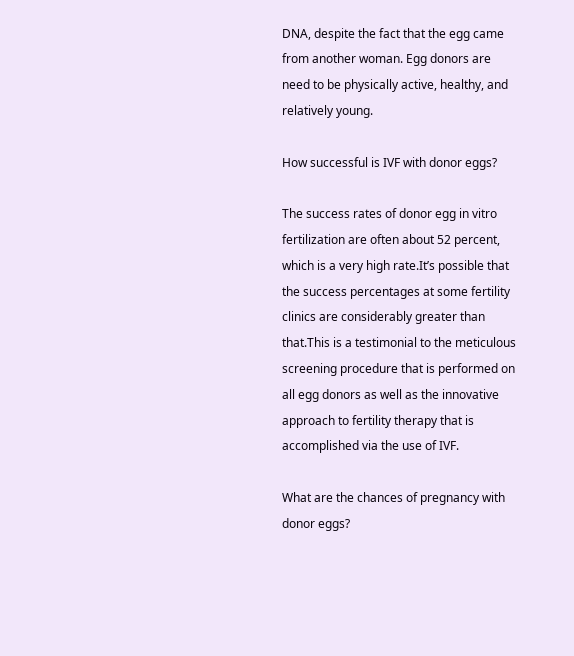DNA, despite the fact that the egg came from another woman. Egg donors are need to be physically active, healthy, and relatively young.

How successful is IVF with donor eggs?

The success rates of donor egg in vitro fertilization are often about 52 percent, which is a very high rate.It’s possible that the success percentages at some fertility clinics are considerably greater than that.This is a testimonial to the meticulous screening procedure that is performed on all egg donors as well as the innovative approach to fertility therapy that is accomplished via the use of IVF.

What are the chances of pregnancy with donor eggs?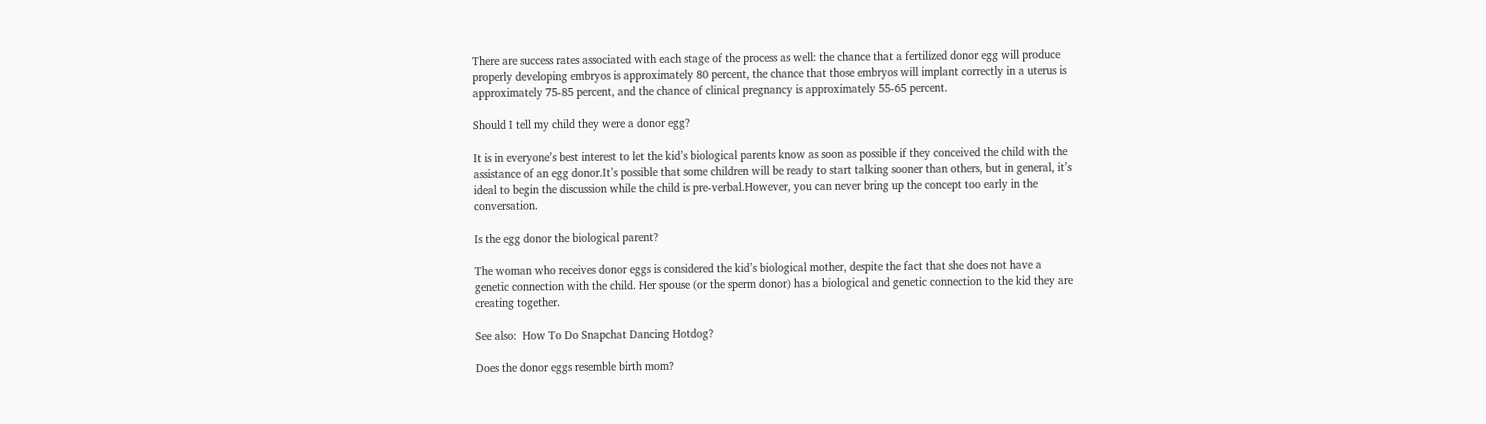There are success rates associated with each stage of the process as well: the chance that a fertilized donor egg will produce properly developing embryos is approximately 80 percent, the chance that those embryos will implant correctly in a uterus is approximately 75-85 percent, and the chance of clinical pregnancy is approximately 55-65 percent.

Should I tell my child they were a donor egg?

It is in everyone’s best interest to let the kid’s biological parents know as soon as possible if they conceived the child with the assistance of an egg donor.It’s possible that some children will be ready to start talking sooner than others, but in general, it’s ideal to begin the discussion while the child is pre-verbal.However, you can never bring up the concept too early in the conversation.

Is the egg donor the biological parent?

The woman who receives donor eggs is considered the kid’s biological mother, despite the fact that she does not have a genetic connection with the child. Her spouse (or the sperm donor) has a biological and genetic connection to the kid they are creating together.

See also:  How To Do Snapchat Dancing Hotdog?

Does the donor eggs resemble birth mom?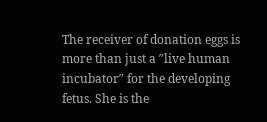The receiver of donation eggs is more than just a ″live human incubator″ for the developing fetus. She is the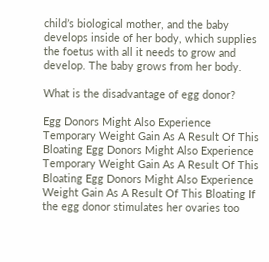child’s biological mother, and the baby develops inside of her body, which supplies the foetus with all it needs to grow and develop. The baby grows from her body.

What is the disadvantage of egg donor?

Egg Donors Might Also Experience Temporary Weight Gain As A Result Of This Bloating Egg Donors Might Also Experience Temporary Weight Gain As A Result Of This Bloating Egg Donors Might Also Experience Weight Gain As A Result Of This Bloating If the egg donor stimulates her ovaries too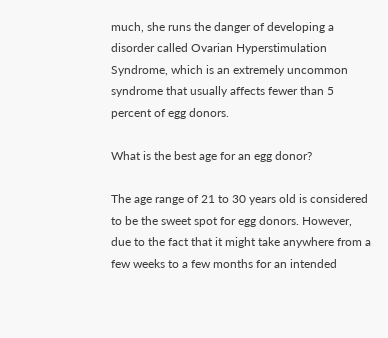much, she runs the danger of developing a disorder called Ovarian Hyperstimulation Syndrome, which is an extremely uncommon syndrome that usually affects fewer than 5 percent of egg donors.

What is the best age for an egg donor?

The age range of 21 to 30 years old is considered to be the sweet spot for egg donors. However, due to the fact that it might take anywhere from a few weeks to a few months for an intended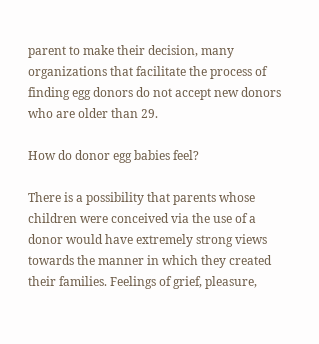parent to make their decision, many organizations that facilitate the process of finding egg donors do not accept new donors who are older than 29.

How do donor egg babies feel?

There is a possibility that parents whose children were conceived via the use of a donor would have extremely strong views towards the manner in which they created their families. Feelings of grief, pleasure,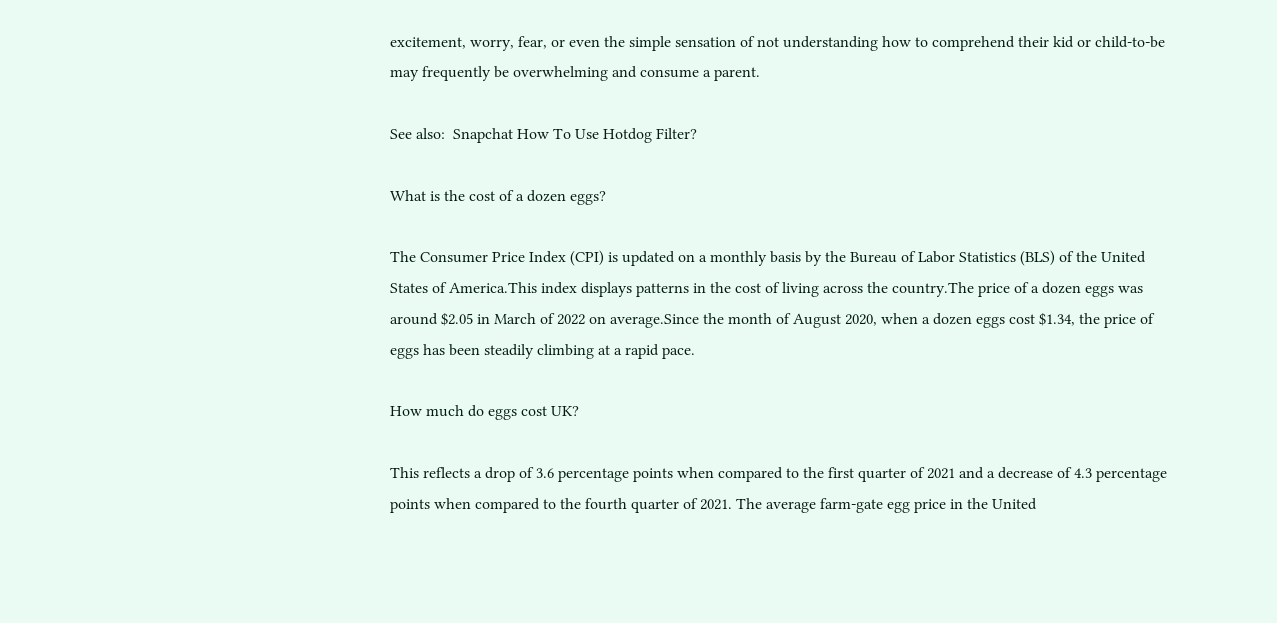excitement, worry, fear, or even the simple sensation of not understanding how to comprehend their kid or child-to-be may frequently be overwhelming and consume a parent.

See also:  Snapchat How To Use Hotdog Filter?

What is the cost of a dozen eggs?

The Consumer Price Index (CPI) is updated on a monthly basis by the Bureau of Labor Statistics (BLS) of the United States of America.This index displays patterns in the cost of living across the country.The price of a dozen eggs was around $2.05 in March of 2022 on average.Since the month of August 2020, when a dozen eggs cost $1.34, the price of eggs has been steadily climbing at a rapid pace.

How much do eggs cost UK?

This reflects a drop of 3.6 percentage points when compared to the first quarter of 2021 and a decrease of 4.3 percentage points when compared to the fourth quarter of 2021. The average farm-gate egg price in the United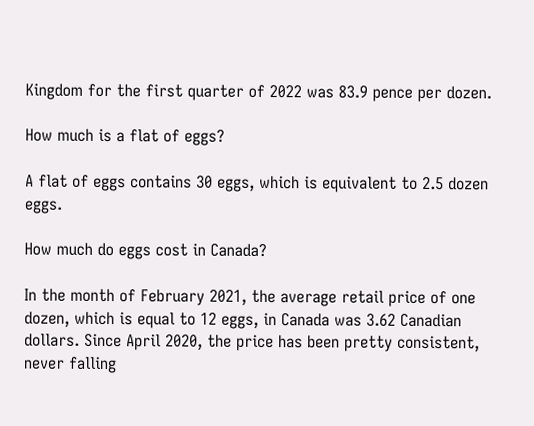Kingdom for the first quarter of 2022 was 83.9 pence per dozen.

How much is a flat of eggs?

A flat of eggs contains 30 eggs, which is equivalent to 2.5 dozen eggs.

How much do eggs cost in Canada?

In the month of February 2021, the average retail price of one dozen, which is equal to 12 eggs, in Canada was 3.62 Canadian dollars. Since April 2020, the price has been pretty consistent, never falling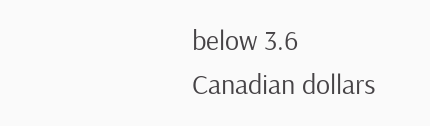below 3.6 Canadian dollars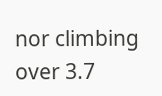nor climbing over 3.7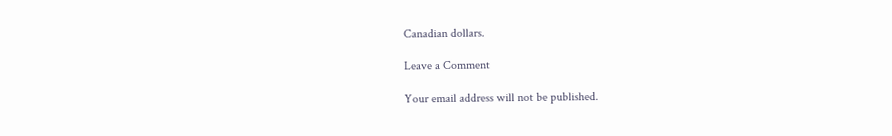Canadian dollars.

Leave a Comment

Your email address will not be published.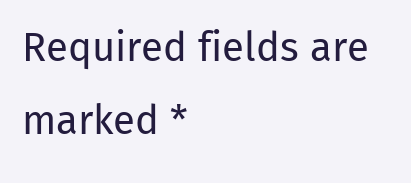Required fields are marked *